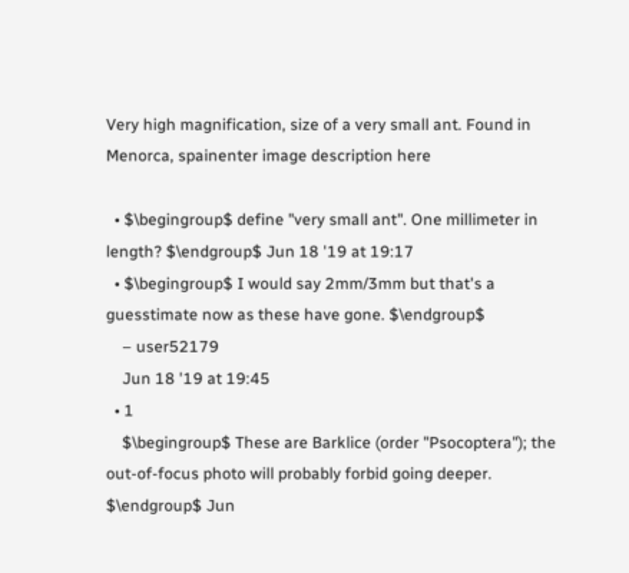Very high magnification, size of a very small ant. Found in Menorca, spainenter image description here

  • $\begingroup$ define "very small ant". One millimeter in length? $\endgroup$ Jun 18 '19 at 19:17
  • $\begingroup$ I would say 2mm/3mm but that's a guesstimate now as these have gone. $\endgroup$
    – user52179
    Jun 18 '19 at 19:45
  • 1
    $\begingroup$ These are Barklice (order "Psocoptera"); the out-of-focus photo will probably forbid going deeper. $\endgroup$ Jun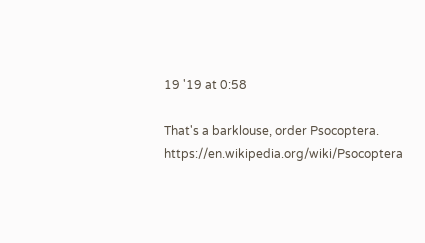19 '19 at 0:58

That's a barklouse, order Psocoptera. https://en.wikipedia.org/wiki/Psocoptera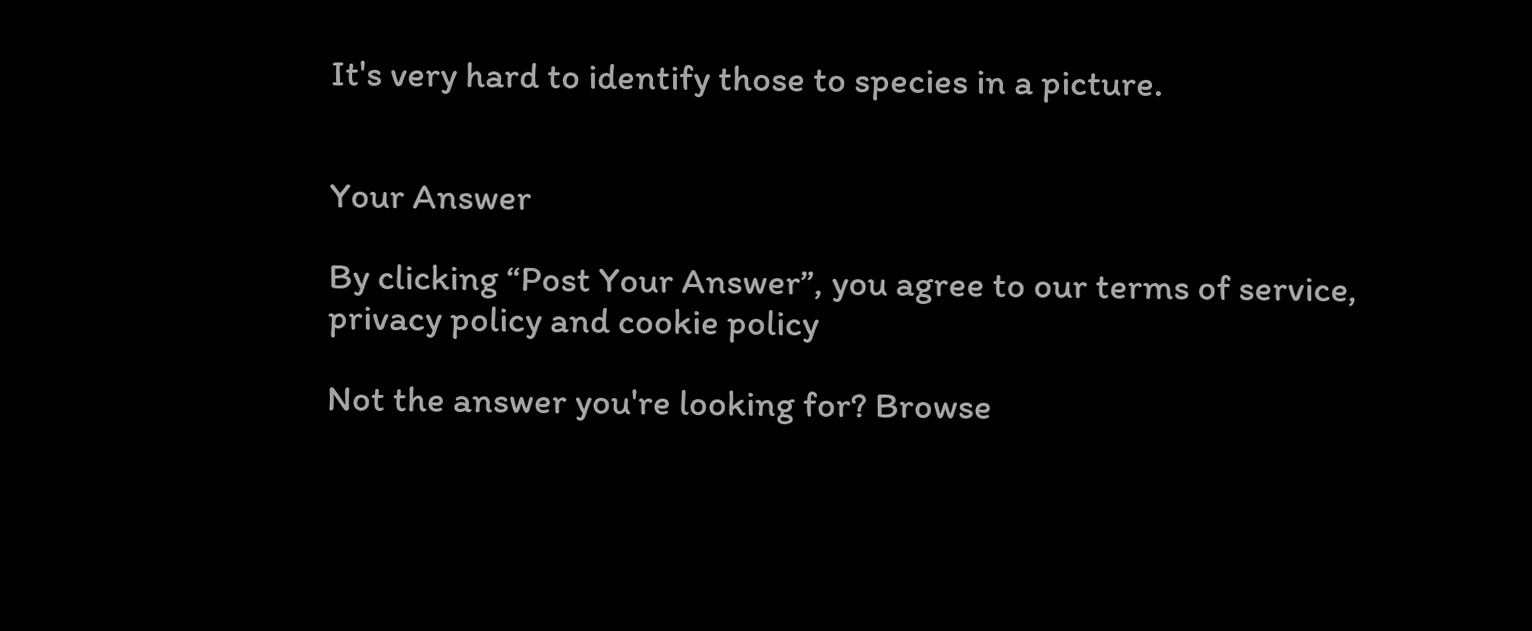It's very hard to identify those to species in a picture.


Your Answer

By clicking “Post Your Answer”, you agree to our terms of service, privacy policy and cookie policy

Not the answer you're looking for? Browse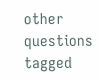other questions tagged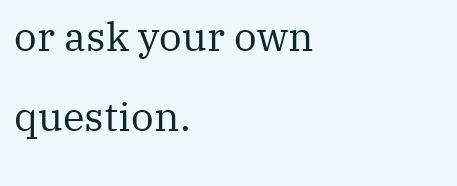or ask your own question.